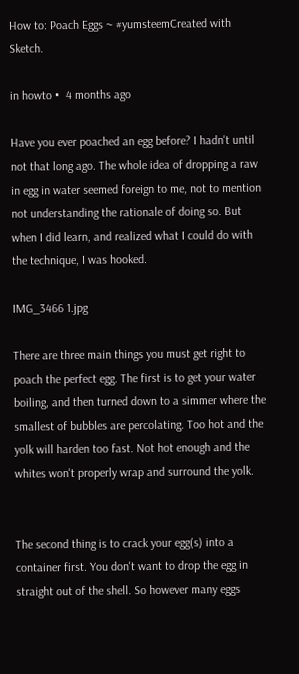How to: Poach Eggs ~ #yumsteemCreated with Sketch.

in howto •  4 months ago

Have you ever poached an egg before? I hadn't until not that long ago. The whole idea of dropping a raw in egg in water seemed foreign to me, not to mention not understanding the rationale of doing so. But when I did learn, and realized what I could do with the technique, I was hooked.

IMG_3466 1.jpg

There are three main things you must get right to poach the perfect egg. The first is to get your water boiling, and then turned down to a simmer where the smallest of bubbles are percolating. Too hot and the yolk will harden too fast. Not hot enough and the whites won't properly wrap and surround the yolk.


The second thing is to crack your egg(s) into a container first. You don't want to drop the egg in straight out of the shell. So however many eggs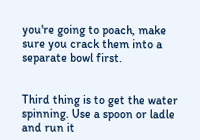you're going to poach, make sure you crack them into a separate bowl first.


Third thing is to get the water spinning. Use a spoon or ladle and run it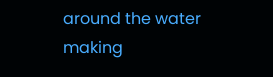around the water making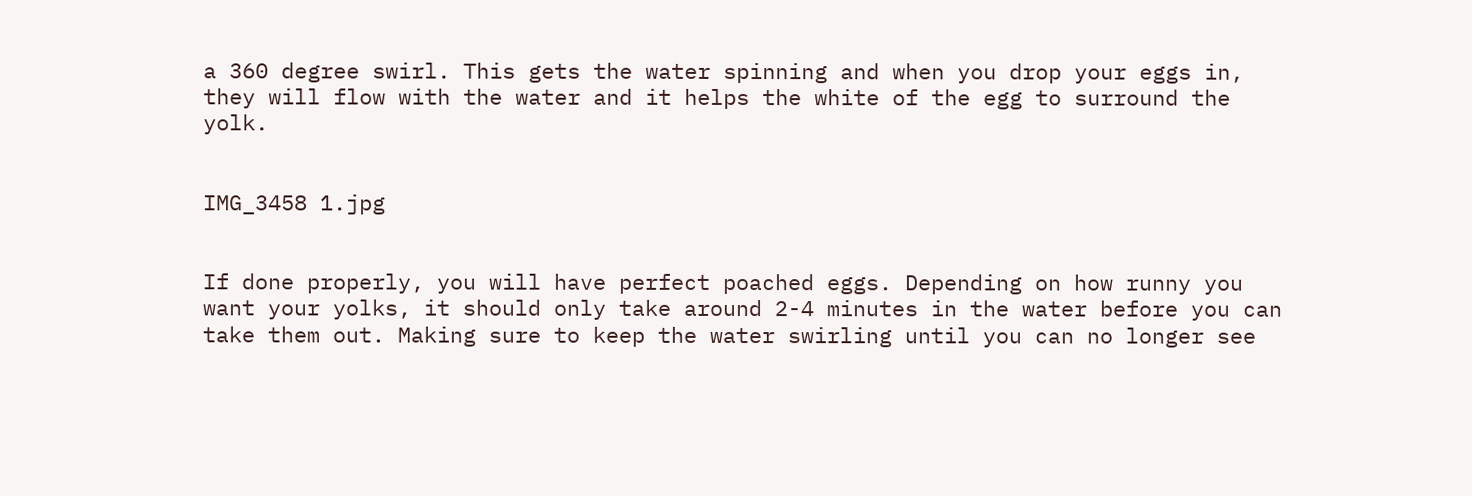a 360 degree swirl. This gets the water spinning and when you drop your eggs in, they will flow with the water and it helps the white of the egg to surround the yolk.


IMG_3458 1.jpg


If done properly, you will have perfect poached eggs. Depending on how runny you want your yolks, it should only take around 2-4 minutes in the water before you can take them out. Making sure to keep the water swirling until you can no longer see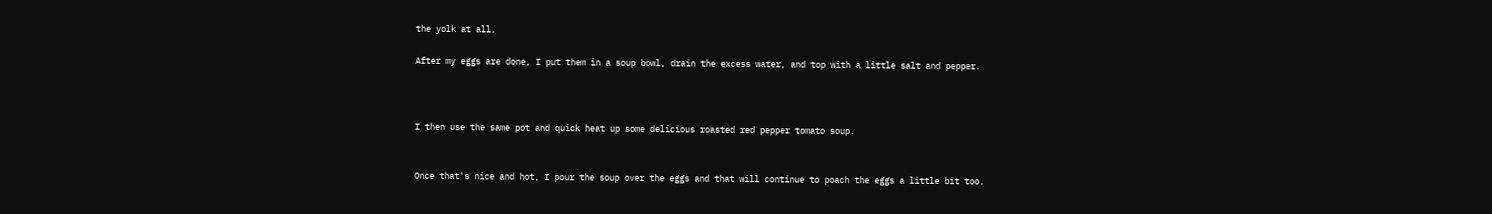the yolk at all.

After my eggs are done, I put them in a soup bowl, drain the excess water, and top with a little salt and pepper.



I then use the same pot and quick heat up some delicious roasted red pepper tomato soup.


Once that's nice and hot, I pour the soup over the eggs and that will continue to poach the eggs a little bit too.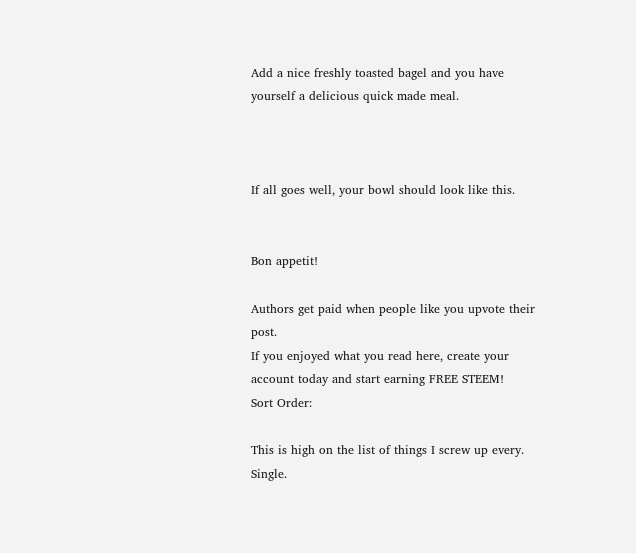Add a nice freshly toasted bagel and you have yourself a delicious quick made meal.



If all goes well, your bowl should look like this.


Bon appetit!

Authors get paid when people like you upvote their post.
If you enjoyed what you read here, create your account today and start earning FREE STEEM!
Sort Order:

This is high on the list of things I screw up every. Single.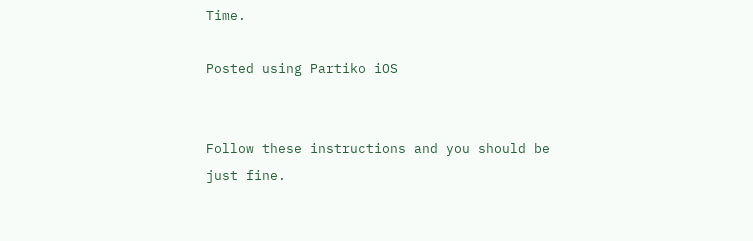Time.

Posted using Partiko iOS


Follow these instructions and you should be just fine.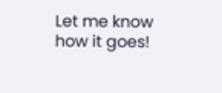Let me know how it goes!